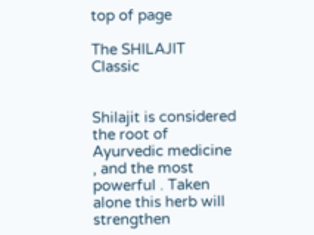top of page

The SHILAJIT Classic


Shilajit is considered the root of Ayurvedic medicine , and the most powerful . Taken alone this herb will strengthen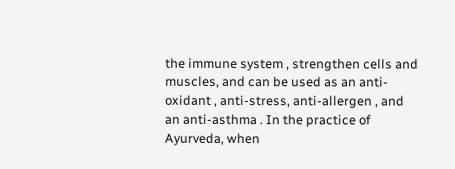the immune system , strengthen cells and muscles, and can be used as an anti-oxidant , anti-stress, anti-allergen , and an anti-asthma . In the practice of Ayurveda, when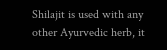Shilajit is used with any other Ayurvedic herb, it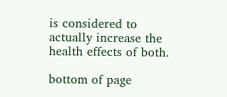is considered to actually increase the health effects of both.

bottom of page